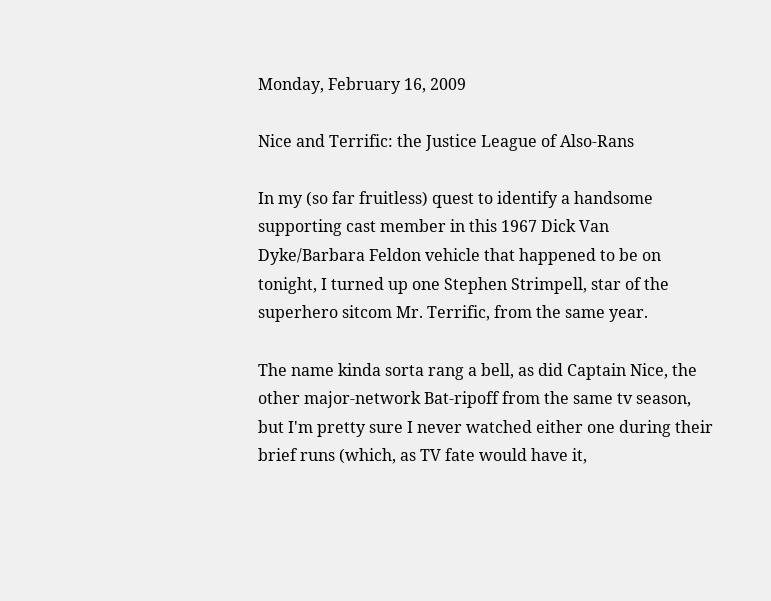Monday, February 16, 2009

Nice and Terrific: the Justice League of Also-Rans

In my (so far fruitless) quest to identify a handsome supporting cast member in this 1967 Dick Van Dyke/Barbara Feldon vehicle that happened to be on tonight, I turned up one Stephen Strimpell, star of the superhero sitcom Mr. Terrific, from the same year.

The name kinda sorta rang a bell, as did Captain Nice, the other major-network Bat-ripoff from the same tv season, but I'm pretty sure I never watched either one during their brief runs (which, as TV fate would have it,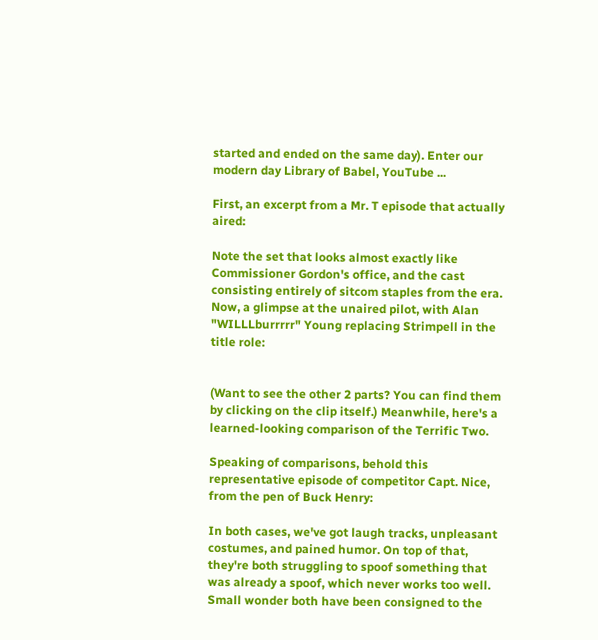started and ended on the same day). Enter our modern day Library of Babel, YouTube ...

First, an excerpt from a Mr. T episode that actually aired:

Note the set that looks almost exactly like Commissioner Gordon's office, and the cast consisting entirely of sitcom staples from the era. Now, a glimpse at the unaired pilot, with Alan "WILLLburrrrr" Young replacing Strimpell in the title role:


(Want to see the other 2 parts? You can find them by clicking on the clip itself.) Meanwhile, here's a learned-looking comparison of the Terrific Two.

Speaking of comparisons, behold this representative episode of competitor Capt. Nice, from the pen of Buck Henry:

In both cases, we've got laugh tracks, unpleasant costumes, and pained humor. On top of that, they're both struggling to spoof something that was already a spoof, which never works too well. Small wonder both have been consigned to the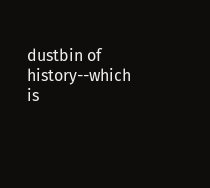dustbin of history--which is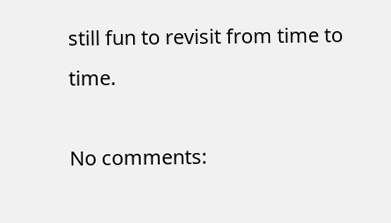still fun to revisit from time to time.

No comments: